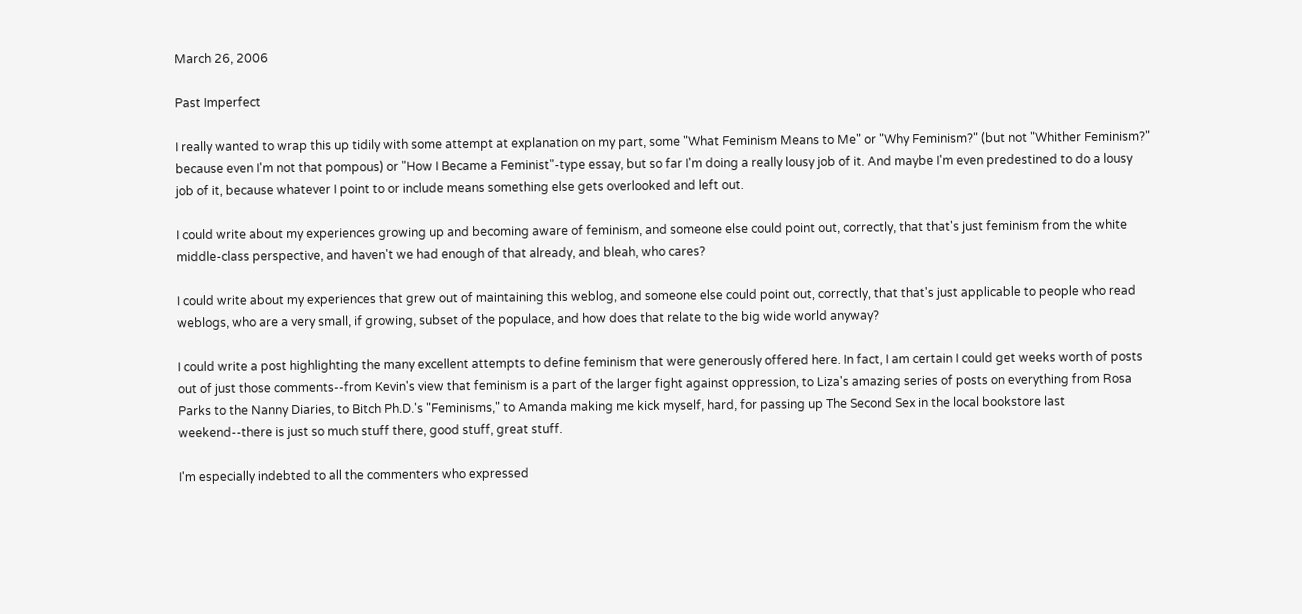March 26, 2006

Past Imperfect

I really wanted to wrap this up tidily with some attempt at explanation on my part, some "What Feminism Means to Me" or "Why Feminism?" (but not "Whither Feminism?" because even I'm not that pompous) or "How I Became a Feminist"-type essay, but so far I'm doing a really lousy job of it. And maybe I'm even predestined to do a lousy job of it, because whatever I point to or include means something else gets overlooked and left out.

I could write about my experiences growing up and becoming aware of feminism, and someone else could point out, correctly, that that's just feminism from the white middle-class perspective, and haven't we had enough of that already, and bleah, who cares?

I could write about my experiences that grew out of maintaining this weblog, and someone else could point out, correctly, that that's just applicable to people who read weblogs, who are a very small, if growing, subset of the populace, and how does that relate to the big wide world anyway?

I could write a post highlighting the many excellent attempts to define feminism that were generously offered here. In fact, I am certain I could get weeks worth of posts out of just those comments--from Kevin's view that feminism is a part of the larger fight against oppression, to Liza's amazing series of posts on everything from Rosa Parks to the Nanny Diaries, to Bitch Ph.D.'s "Feminisms," to Amanda making me kick myself, hard, for passing up The Second Sex in the local bookstore last weekend--there is just so much stuff there, good stuff, great stuff.

I'm especially indebted to all the commenters who expressed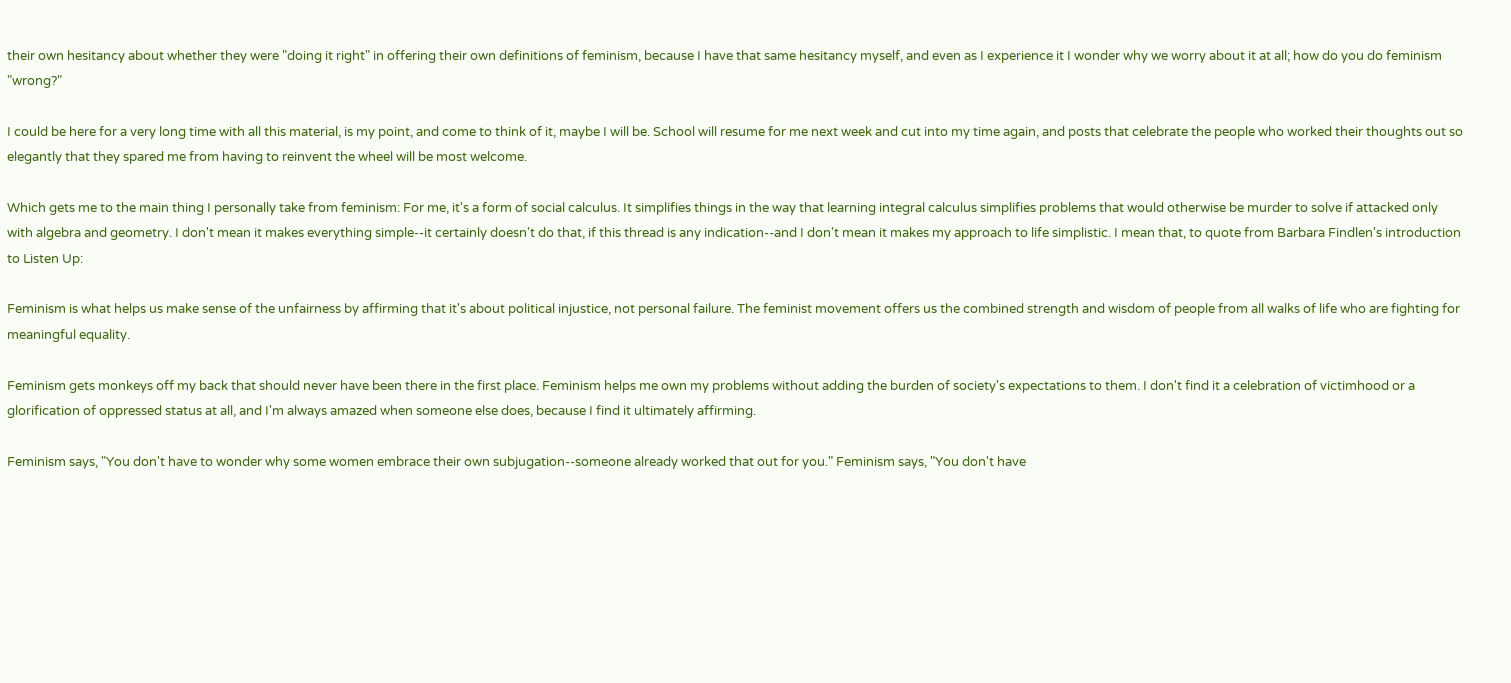their own hesitancy about whether they were "doing it right" in offering their own definitions of feminism, because I have that same hesitancy myself, and even as I experience it I wonder why we worry about it at all; how do you do feminism "wrong?"

I could be here for a very long time with all this material, is my point, and come to think of it, maybe I will be. School will resume for me next week and cut into my time again, and posts that celebrate the people who worked their thoughts out so elegantly that they spared me from having to reinvent the wheel will be most welcome.

Which gets me to the main thing I personally take from feminism: For me, it's a form of social calculus. It simplifies things in the way that learning integral calculus simplifies problems that would otherwise be murder to solve if attacked only with algebra and geometry. I don't mean it makes everything simple--it certainly doesn't do that, if this thread is any indication--and I don't mean it makes my approach to life simplistic. I mean that, to quote from Barbara Findlen's introduction to Listen Up:

Feminism is what helps us make sense of the unfairness by affirming that it's about political injustice, not personal failure. The feminist movement offers us the combined strength and wisdom of people from all walks of life who are fighting for meaningful equality.

Feminism gets monkeys off my back that should never have been there in the first place. Feminism helps me own my problems without adding the burden of society's expectations to them. I don't find it a celebration of victimhood or a glorification of oppressed status at all, and I'm always amazed when someone else does, because I find it ultimately affirming.

Feminism says, "You don't have to wonder why some women embrace their own subjugation--someone already worked that out for you." Feminism says, "You don't have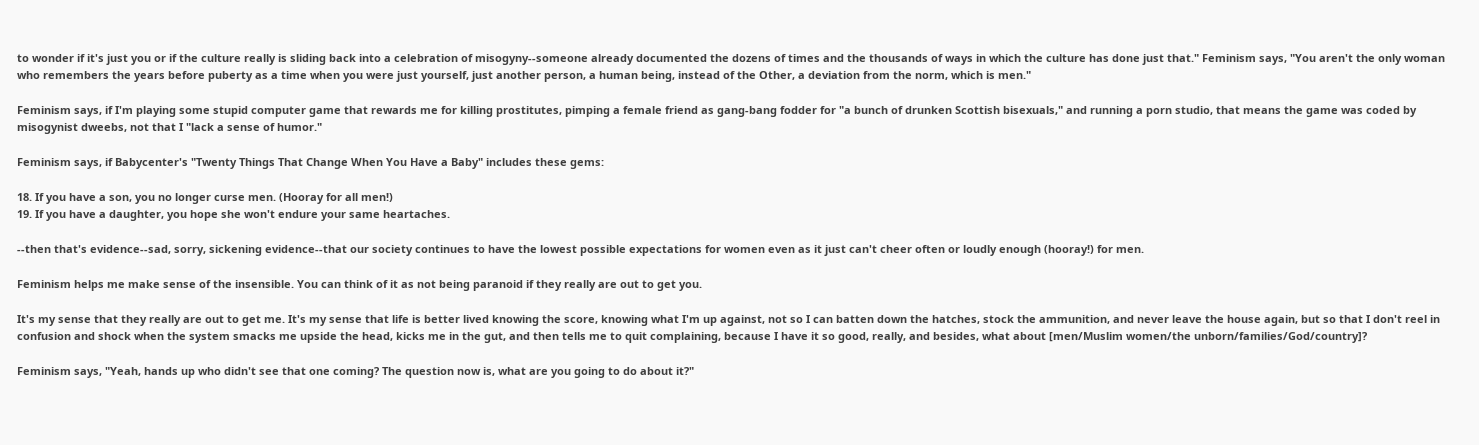to wonder if it's just you or if the culture really is sliding back into a celebration of misogyny--someone already documented the dozens of times and the thousands of ways in which the culture has done just that." Feminism says, "You aren't the only woman who remembers the years before puberty as a time when you were just yourself, just another person, a human being, instead of the Other, a deviation from the norm, which is men."

Feminism says, if I'm playing some stupid computer game that rewards me for killing prostitutes, pimping a female friend as gang-bang fodder for "a bunch of drunken Scottish bisexuals," and running a porn studio, that means the game was coded by misogynist dweebs, not that I "lack a sense of humor."

Feminism says, if Babycenter's "Twenty Things That Change When You Have a Baby" includes these gems:

18. If you have a son, you no longer curse men. (Hooray for all men!)
19. If you have a daughter, you hope she won't endure your same heartaches.

--then that's evidence--sad, sorry, sickening evidence--that our society continues to have the lowest possible expectations for women even as it just can't cheer often or loudly enough (hooray!) for men.

Feminism helps me make sense of the insensible. You can think of it as not being paranoid if they really are out to get you.

It's my sense that they really are out to get me. It's my sense that life is better lived knowing the score, knowing what I'm up against, not so I can batten down the hatches, stock the ammunition, and never leave the house again, but so that I don't reel in confusion and shock when the system smacks me upside the head, kicks me in the gut, and then tells me to quit complaining, because I have it so good, really, and besides, what about [men/Muslim women/the unborn/families/God/country]?

Feminism says, "Yeah, hands up who didn't see that one coming? The question now is, what are you going to do about it?"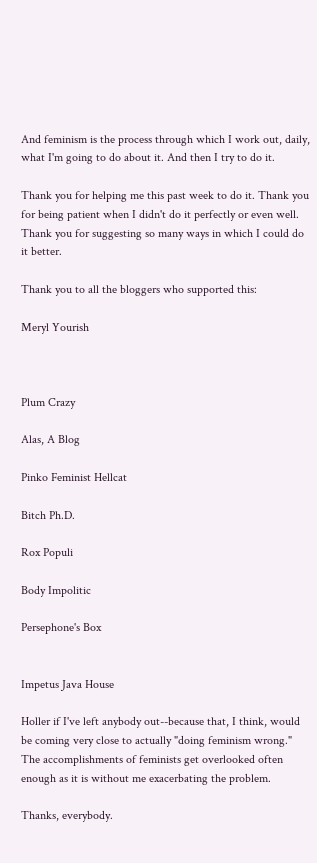And feminism is the process through which I work out, daily, what I'm going to do about it. And then I try to do it.

Thank you for helping me this past week to do it. Thank you for being patient when I didn't do it perfectly or even well. Thank you for suggesting so many ways in which I could do it better.

Thank you to all the bloggers who supported this:

Meryl Yourish



Plum Crazy

Alas, A Blog

Pinko Feminist Hellcat

Bitch Ph.D.

Rox Populi

Body Impolitic

Persephone's Box


Impetus Java House

Holler if I've left anybody out--because that, I think, would be coming very close to actually "doing feminism wrong." The accomplishments of feminists get overlooked often enough as it is without me exacerbating the problem.

Thanks, everybody.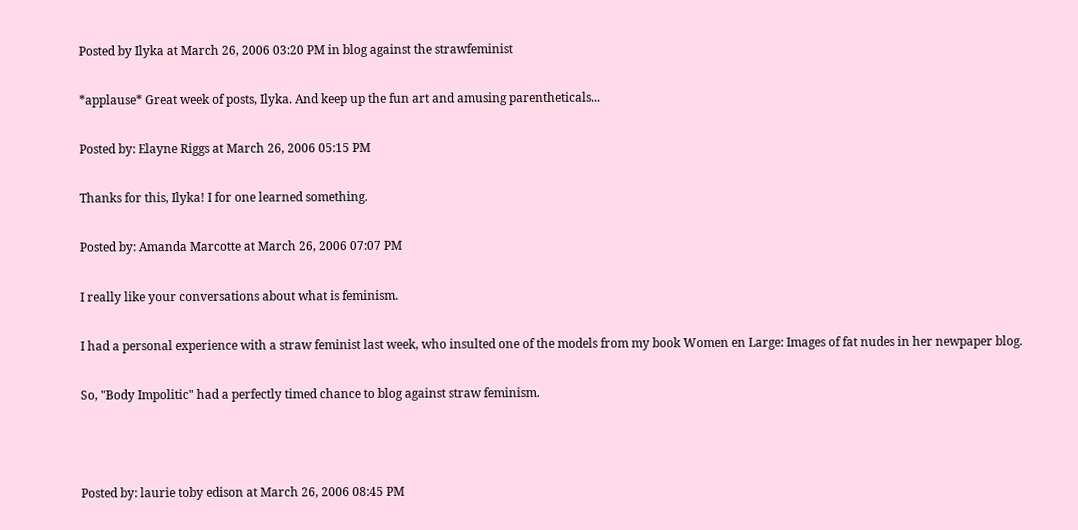Posted by Ilyka at March 26, 2006 03:20 PM in blog against the strawfeminist

*applause* Great week of posts, Ilyka. And keep up the fun art and amusing parentheticals...

Posted by: Elayne Riggs at March 26, 2006 05:15 PM

Thanks for this, Ilyka! I for one learned something.

Posted by: Amanda Marcotte at March 26, 2006 07:07 PM

I really like your conversations about what is feminism.

I had a personal experience with a straw feminist last week, who insulted one of the models from my book Women en Large: Images of fat nudes in her newpaper blog.

So, "Body Impolitic" had a perfectly timed chance to blog against straw feminism.



Posted by: laurie toby edison at March 26, 2006 08:45 PM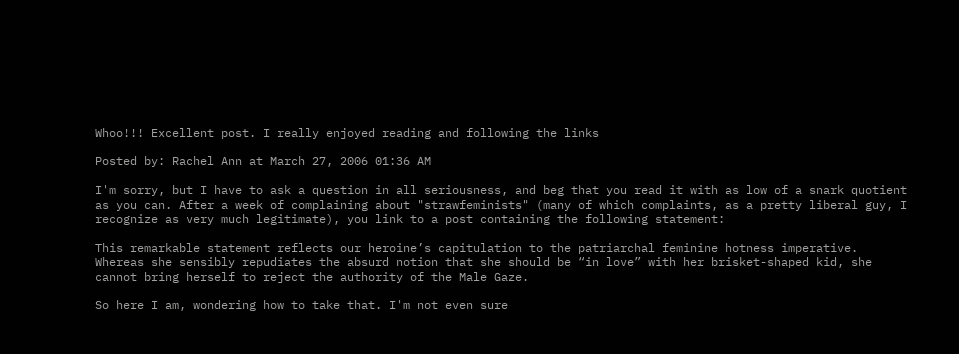Whoo!!! Excellent post. I really enjoyed reading and following the links

Posted by: Rachel Ann at March 27, 2006 01:36 AM

I'm sorry, but I have to ask a question in all seriousness, and beg that you read it with as low of a snark quotient as you can. After a week of complaining about "strawfeminists" (many of which complaints, as a pretty liberal guy, I recognize as very much legitimate), you link to a post containing the following statement:

This remarkable statement reflects our heroine’s capitulation to the patriarchal feminine hotness imperative. Whereas she sensibly repudiates the absurd notion that she should be “in love” with her brisket-shaped kid, she cannot bring herself to reject the authority of the Male Gaze.

So here I am, wondering how to take that. I'm not even sure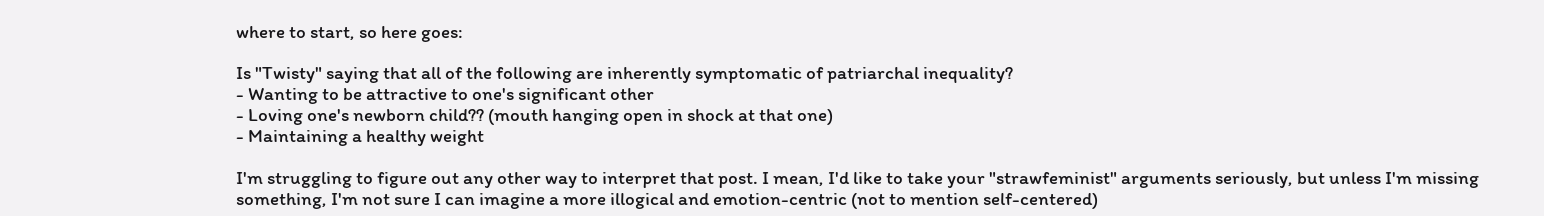where to start, so here goes:

Is "Twisty" saying that all of the following are inherently symptomatic of patriarchal inequality?
- Wanting to be attractive to one's significant other
- Loving one's newborn child?? (mouth hanging open in shock at that one)
- Maintaining a healthy weight

I'm struggling to figure out any other way to interpret that post. I mean, I'd like to take your "strawfeminist" arguments seriously, but unless I'm missing something, I'm not sure I can imagine a more illogical and emotion-centric (not to mention self-centered)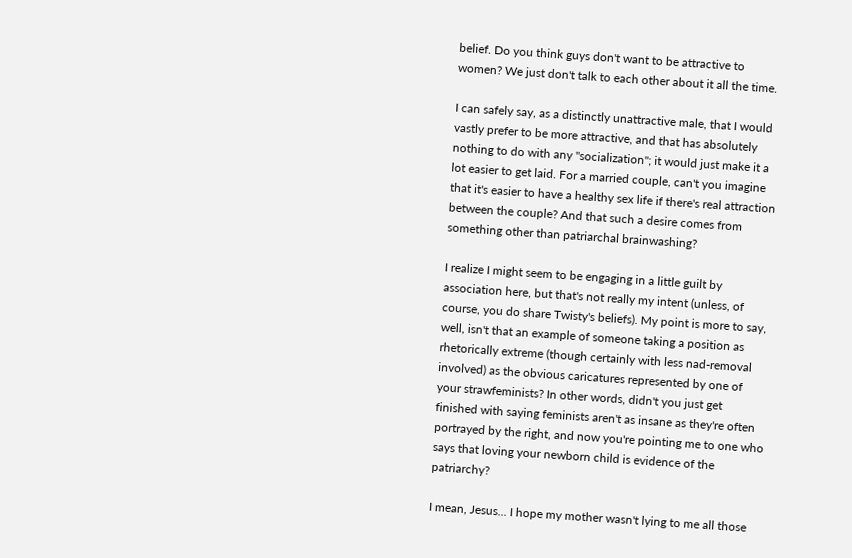belief. Do you think guys don't want to be attractive to women? We just don't talk to each other about it all the time.

I can safely say, as a distinctly unattractive male, that I would vastly prefer to be more attractive, and that has absolutely nothing to do with any "socialization"; it would just make it a lot easier to get laid. For a married couple, can't you imagine that it's easier to have a healthy sex life if there's real attraction between the couple? And that such a desire comes from something other than patriarchal brainwashing?

I realize I might seem to be engaging in a little guilt by association here, but that's not really my intent (unless, of course, you do share Twisty's beliefs). My point is more to say, well, isn't that an example of someone taking a position as rhetorically extreme (though certainly with less nad-removal involved) as the obvious caricatures represented by one of your strawfeminists? In other words, didn't you just get finished with saying feminists aren't as insane as they're often portrayed by the right, and now you're pointing me to one who says that loving your newborn child is evidence of the patriarchy?

I mean, Jesus... I hope my mother wasn't lying to me all those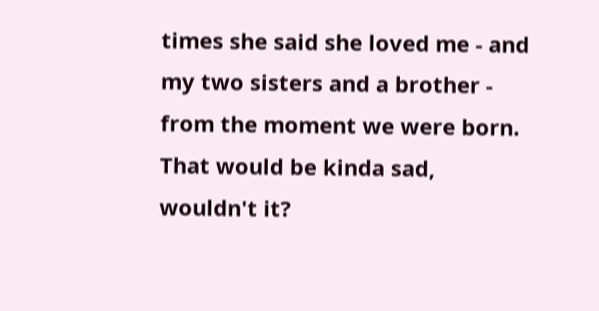times she said she loved me - and my two sisters and a brother - from the moment we were born. That would be kinda sad, wouldn't it?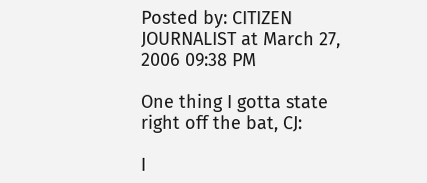Posted by: CITIZEN JOURNALIST at March 27, 2006 09:38 PM

One thing I gotta state right off the bat, CJ:

I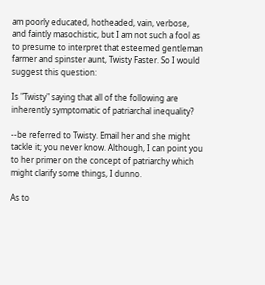am poorly educated, hotheaded, vain, verbose, and faintly masochistic, but I am not such a fool as to presume to interpret that esteemed gentleman farmer and spinster aunt, Twisty Faster. So I would suggest this question:

Is "Twisty" saying that all of the following are inherently symptomatic of patriarchal inequality?

--be referred to Twisty. Email her and she might tackle it; you never know. Although, I can point you to her primer on the concept of patriarchy which might clarify some things, I dunno.

As to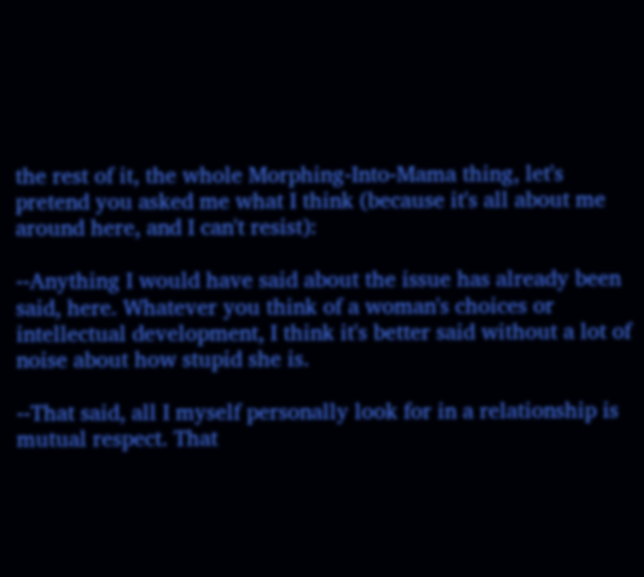the rest of it, the whole Morphing-Into-Mama thing, let's pretend you asked me what I think (because it's all about me around here, and I can't resist):

--Anything I would have said about the issue has already been said, here. Whatever you think of a woman's choices or intellectual development, I think it's better said without a lot of noise about how stupid she is.

--That said, all I myself personally look for in a relationship is mutual respect. That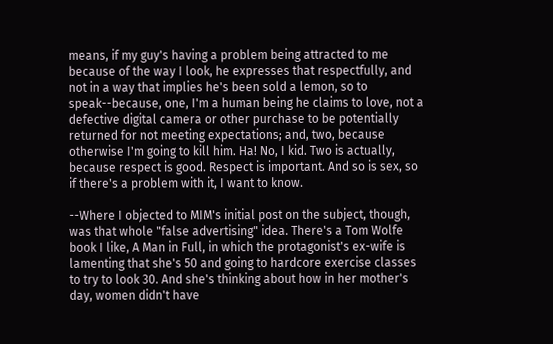means, if my guy's having a problem being attracted to me because of the way I look, he expresses that respectfully, and not in a way that implies he's been sold a lemon, so to speak--because, one, I'm a human being he claims to love, not a defective digital camera or other purchase to be potentially returned for not meeting expectations; and, two, because otherwise I'm going to kill him. Ha! No, I kid. Two is actually, because respect is good. Respect is important. And so is sex, so if there's a problem with it, I want to know.

--Where I objected to MIM's initial post on the subject, though, was that whole "false advertising" idea. There's a Tom Wolfe book I like, A Man in Full, in which the protagonist's ex-wife is lamenting that she's 50 and going to hardcore exercise classes to try to look 30. And she's thinking about how in her mother's day, women didn't have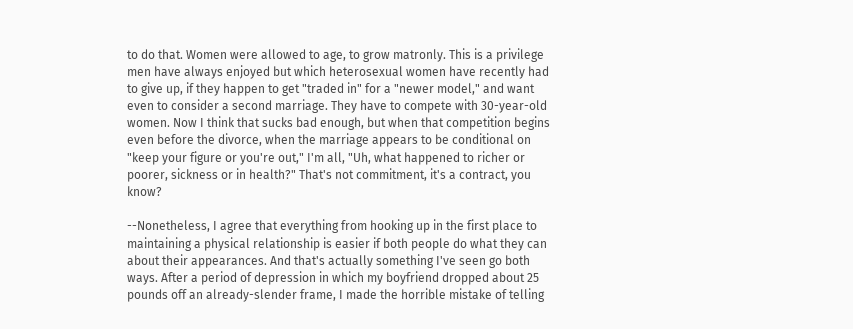to do that. Women were allowed to age, to grow matronly. This is a privilege men have always enjoyed but which heterosexual women have recently had to give up, if they happen to get "traded in" for a "newer model," and want even to consider a second marriage. They have to compete with 30-year-old women. Now I think that sucks bad enough, but when that competition begins even before the divorce, when the marriage appears to be conditional on "keep your figure or you're out," I'm all, "Uh, what happened to richer or poorer, sickness or in health?" That's not commitment, it's a contract, you know?

--Nonetheless, I agree that everything from hooking up in the first place to maintaining a physical relationship is easier if both people do what they can about their appearances. And that's actually something I've seen go both ways. After a period of depression in which my boyfriend dropped about 25 pounds off an already-slender frame, I made the horrible mistake of telling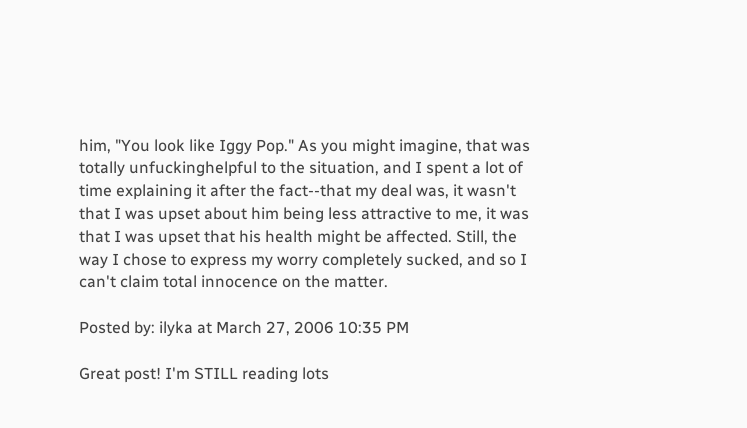him, "You look like Iggy Pop." As you might imagine, that was totally unfuckinghelpful to the situation, and I spent a lot of time explaining it after the fact--that my deal was, it wasn't that I was upset about him being less attractive to me, it was that I was upset that his health might be affected. Still, the way I chose to express my worry completely sucked, and so I can't claim total innocence on the matter.

Posted by: ilyka at March 27, 2006 10:35 PM

Great post! I'm STILL reading lots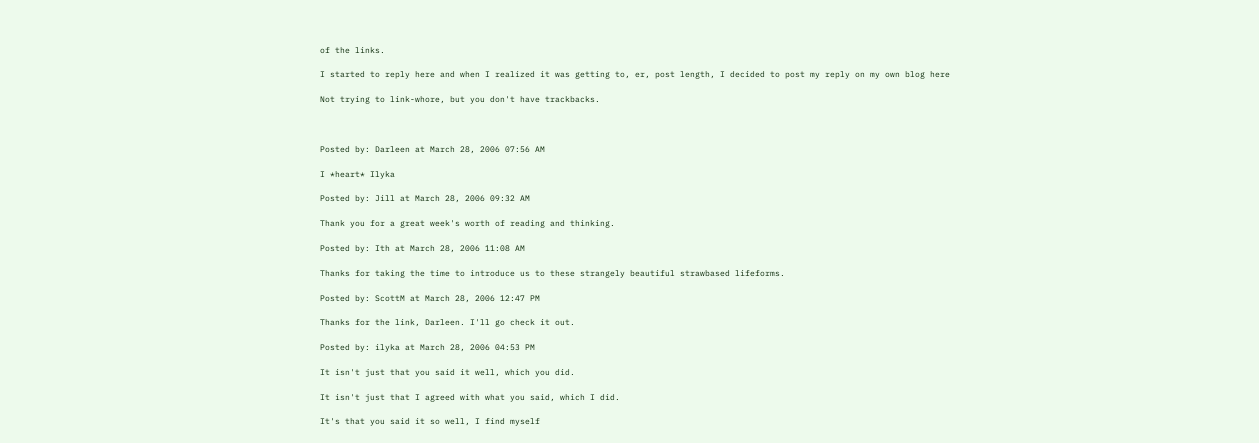of the links.

I started to reply here and when I realized it was getting to, er, post length, I decided to post my reply on my own blog here

Not trying to link-whore, but you don't have trackbacks.



Posted by: Darleen at March 28, 2006 07:56 AM

I *heart* Ilyka

Posted by: Jill at March 28, 2006 09:32 AM

Thank you for a great week's worth of reading and thinking.

Posted by: Ith at March 28, 2006 11:08 AM

Thanks for taking the time to introduce us to these strangely beautiful strawbased lifeforms.

Posted by: ScottM at March 28, 2006 12:47 PM

Thanks for the link, Darleen. I'll go check it out.

Posted by: ilyka at March 28, 2006 04:53 PM

It isn't just that you said it well, which you did.

It isn't just that I agreed with what you said, which I did.

It's that you said it so well, I find myself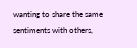wanting to share the same sentiments with others,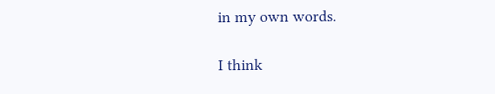in my own words.

I think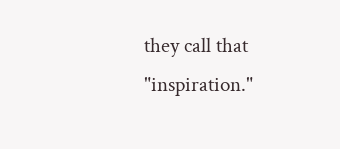they call that "inspiration."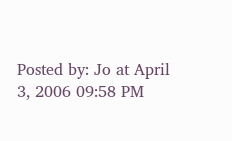Posted by: Jo at April 3, 2006 09:58 PM